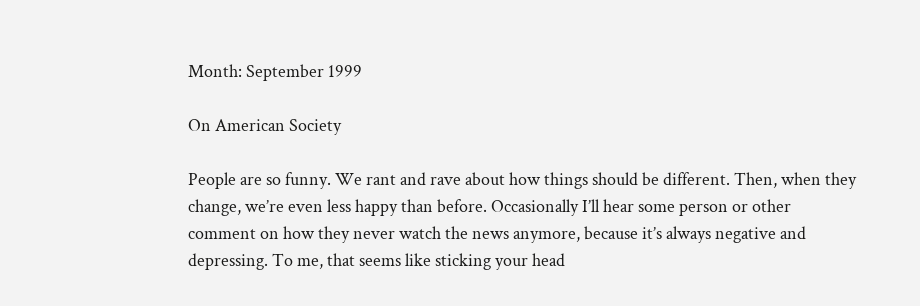Month: September 1999

On American Society

People are so funny. We rant and rave about how things should be different. Then, when they change, we’re even less happy than before. Occasionally I’ll hear some person or other comment on how they never watch the news anymore, because it’s always negative and depressing. To me, that seems like sticking your head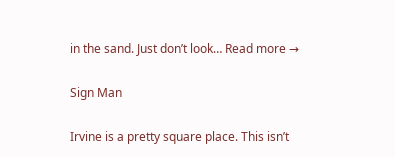in the sand. Just don’t look… Read more →

Sign Man

Irvine is a pretty square place. This isn’t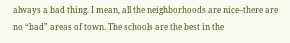always a bad thing. I mean, all the neighborhoods are nice–there are no “bad” areas of town. The schools are the best in the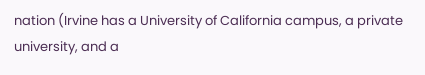nation (Irvine has a University of California campus, a private university, and a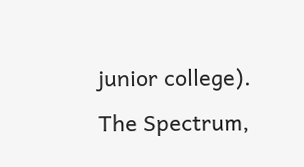junior college). The Spectrum,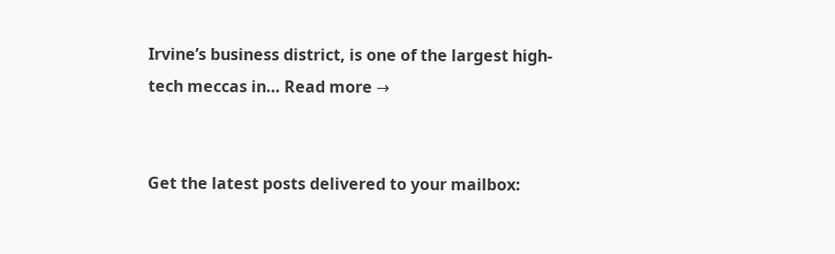Irvine’s business district, is one of the largest high-tech meccas in… Read more →


Get the latest posts delivered to your mailbox: